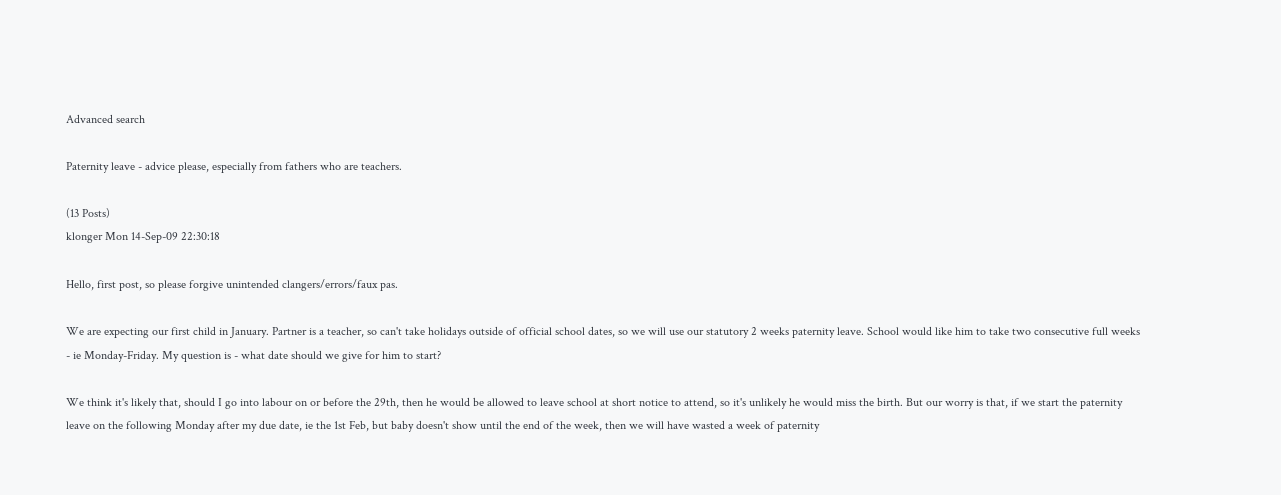Advanced search

Paternity leave - advice please, especially from fathers who are teachers.

(13 Posts)
klonger Mon 14-Sep-09 22:30:18

Hello, first post, so please forgive unintended clangers/errors/faux pas.

We are expecting our first child in January. Partner is a teacher, so can't take holidays outside of official school dates, so we will use our statutory 2 weeks paternity leave. School would like him to take two consecutive full weeks - ie Monday-Friday. My question is - what date should we give for him to start?

We think it's likely that, should I go into labour on or before the 29th, then he would be allowed to leave school at short notice to attend, so it's unlikely he would miss the birth. But our worry is that, if we start the paternity leave on the following Monday after my due date, ie the 1st Feb, but baby doesn't show until the end of the week, then we will have wasted a week of paternity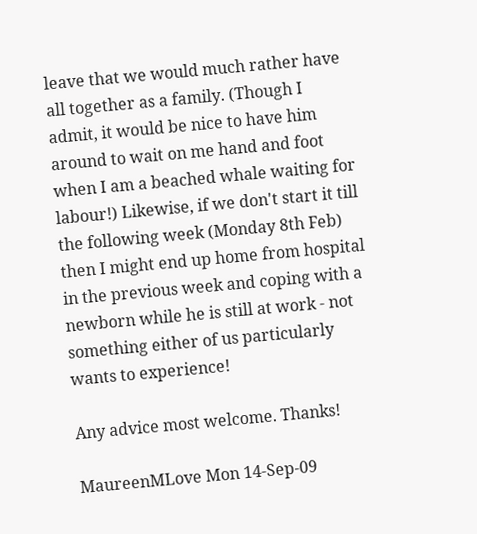leave that we would much rather have all together as a family. (Though I admit, it would be nice to have him around to wait on me hand and foot when I am a beached whale waiting for labour!) Likewise, if we don't start it till the following week (Monday 8th Feb) then I might end up home from hospital in the previous week and coping with a newborn while he is still at work - not something either of us particularly wants to experience!

Any advice most welcome. Thanks!

MaureenMLove Mon 14-Sep-09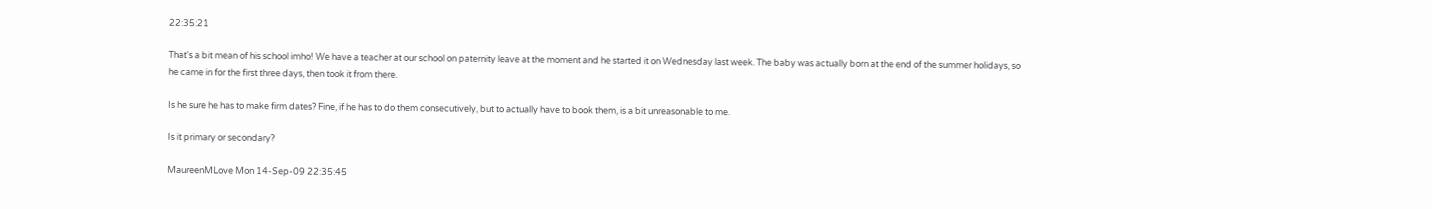22:35:21

That's a bit mean of his school imho! We have a teacher at our school on paternity leave at the moment and he started it on Wednesday last week. The baby was actually born at the end of the summer holidays, so he came in for the first three days, then took it from there.

Is he sure he has to make firm dates? Fine, if he has to do them consecutively, but to actually have to book them, is a bit unreasonable to me.

Is it primary or secondary?

MaureenMLove Mon 14-Sep-09 22:35:45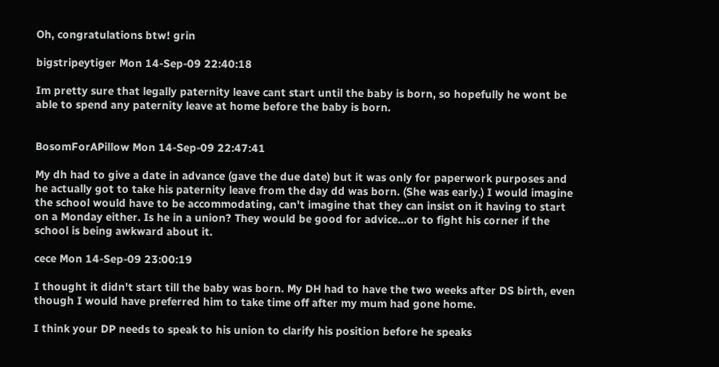Oh, congratulations btw! grin

bigstripeytiger Mon 14-Sep-09 22:40:18

Im pretty sure that legally paternity leave cant start until the baby is born, so hopefully he wont be able to spend any paternity leave at home before the baby is born.


BosomForAPillow Mon 14-Sep-09 22:47:41

My dh had to give a date in advance (gave the due date) but it was only for paperwork purposes and he actually got to take his paternity leave from the day dd was born. (She was early.) I would imagine the school would have to be accommodating, can't imagine that they can insist on it having to start on a Monday either. Is he in a union? They would be good for advice...or to fight his corner if the school is being awkward about it.

cece Mon 14-Sep-09 23:00:19

I thought it didn't start till the baby was born. My DH had to have the two weeks after DS birth, even though I would have preferred him to take time off after my mum had gone home.

I think your DP needs to speak to his union to clarify his position before he speaks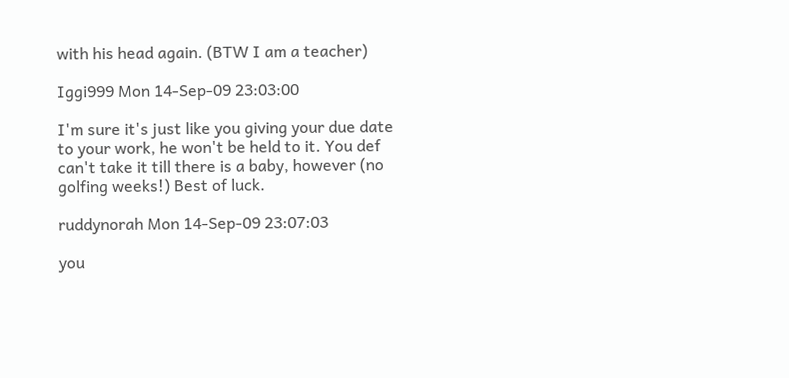with his head again. (BTW I am a teacher)

Iggi999 Mon 14-Sep-09 23:03:00

I'm sure it's just like you giving your due date to your work, he won't be held to it. You def can't take it till there is a baby, however (no golfing weeks!) Best of luck.

ruddynorah Mon 14-Sep-09 23:07:03

you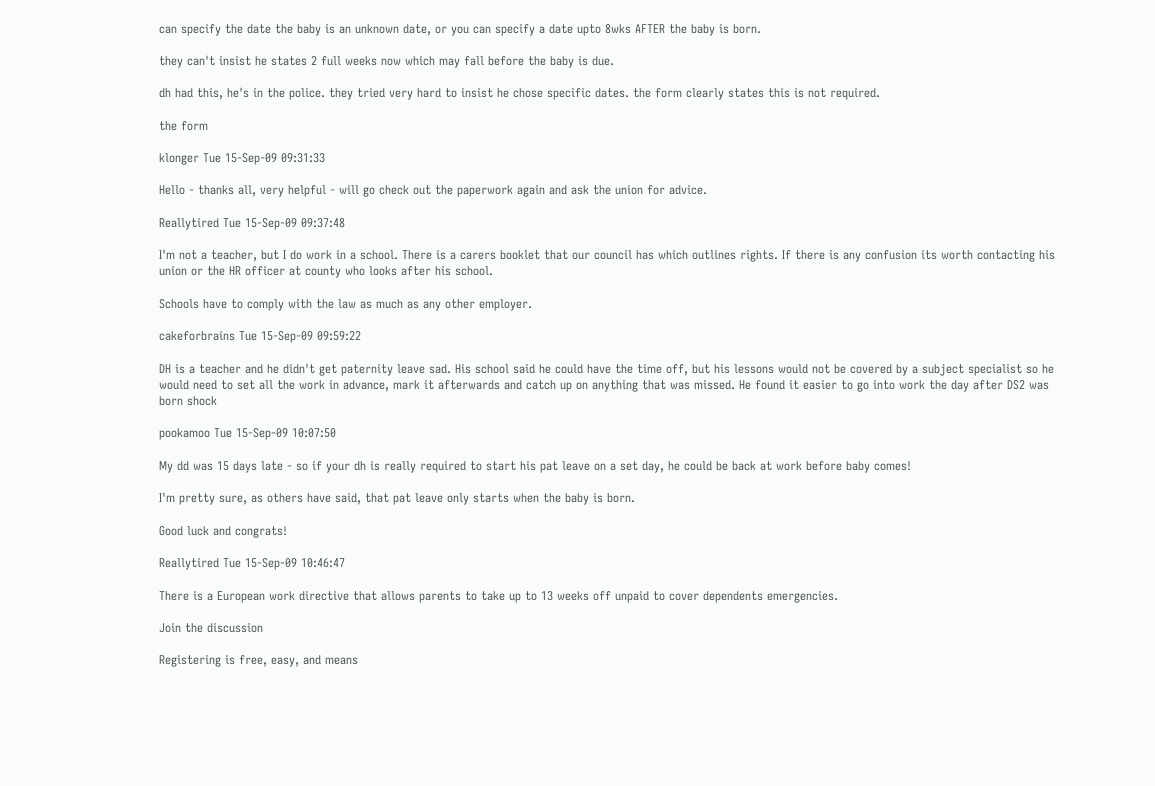can specify the date the baby is an unknown date, or you can specify a date upto 8wks AFTER the baby is born.

they can't insist he states 2 full weeks now which may fall before the baby is due.

dh had this, he's in the police. they tried very hard to insist he chose specific dates. the form clearly states this is not required.

the form

klonger Tue 15-Sep-09 09:31:33

Hello - thanks all, very helpful - will go check out the paperwork again and ask the union for advice.

Reallytired Tue 15-Sep-09 09:37:48

I'm not a teacher, but I do work in a school. There is a carers booklet that our council has which outlines rights. If there is any confusion its worth contacting his union or the HR officer at county who looks after his school.

Schools have to comply with the law as much as any other employer.

cakeforbrains Tue 15-Sep-09 09:59:22

DH is a teacher and he didn't get paternity leave sad. His school said he could have the time off, but his lessons would not be covered by a subject specialist so he would need to set all the work in advance, mark it afterwards and catch up on anything that was missed. He found it easier to go into work the day after DS2 was born shock

pookamoo Tue 15-Sep-09 10:07:50

My dd was 15 days late - so if your dh is really required to start his pat leave on a set day, he could be back at work before baby comes!

I'm pretty sure, as others have said, that pat leave only starts when the baby is born.

Good luck and congrats!

Reallytired Tue 15-Sep-09 10:46:47

There is a European work directive that allows parents to take up to 13 weeks off unpaid to cover dependents emergencies.

Join the discussion

Registering is free, easy, and means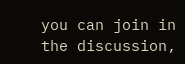you can join in the discussion,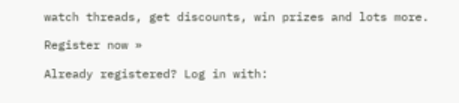watch threads, get discounts, win prizes and lots more.

Register now »

Already registered? Log in with: